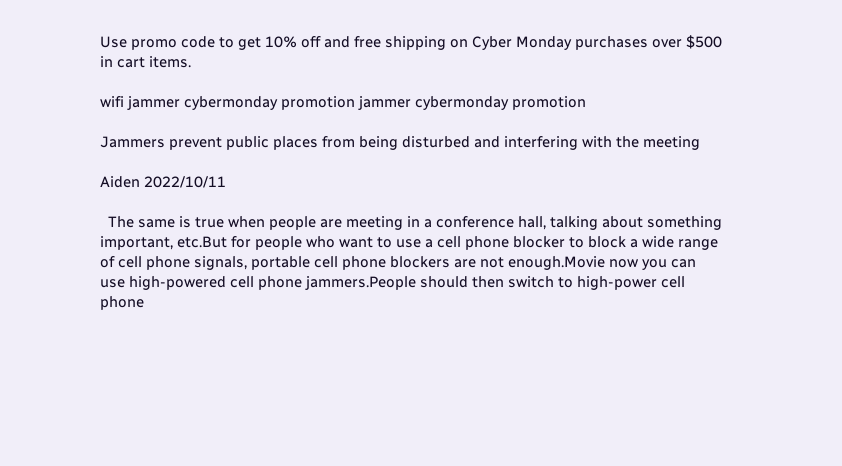Use promo code to get 10% off and free shipping on Cyber Monday purchases over $500 in cart items.

wifi jammer cybermonday promotion jammer cybermonday promotion

Jammers prevent public places from being disturbed and interfering with the meeting

Aiden 2022/10/11

  The same is true when people are meeting in a conference hall, talking about something important, etc.But for people who want to use a cell phone blocker to block a wide range of cell phone signals, portable cell phone blockers are not enough.Movie now you can use high-powered cell phone jammers.People should then switch to high-power cell phone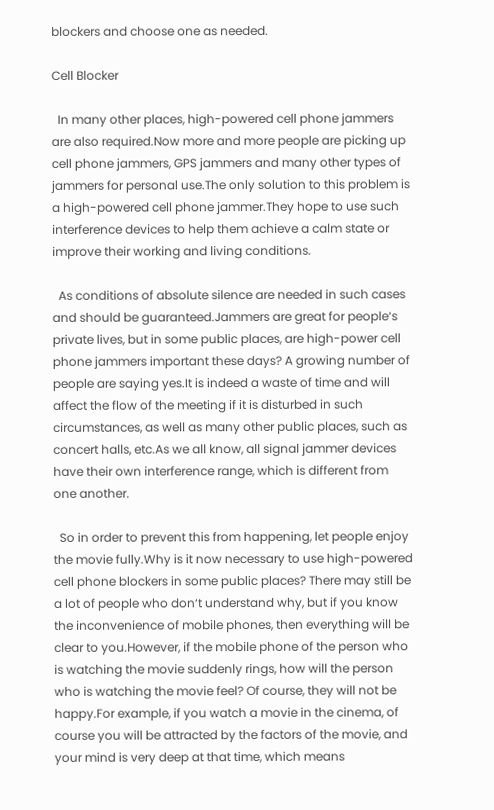blockers and choose one as needed.

Cell Blocker

  In many other places, high-powered cell phone jammers are also required.Now more and more people are picking up cell phone jammers, GPS jammers and many other types of jammers for personal use.The only solution to this problem is a high-powered cell phone jammer.They hope to use such interference devices to help them achieve a calm state or improve their working and living conditions.

  As conditions of absolute silence are needed in such cases and should be guaranteed.Jammers are great for people‘s private lives, but in some public places, are high-power cell phone jammers important these days? A growing number of people are saying yes.It is indeed a waste of time and will affect the flow of the meeting if it is disturbed in such circumstances, as well as many other public places, such as concert halls, etc.As we all know, all signal jammer devices have their own interference range, which is different from one another.

  So in order to prevent this from happening, let people enjoy the movie fully.Why is it now necessary to use high-powered cell phone blockers in some public places? There may still be a lot of people who don‘t understand why, but if you know the inconvenience of mobile phones, then everything will be clear to you.However, if the mobile phone of the person who is watching the movie suddenly rings, how will the person who is watching the movie feel? Of course, they will not be happy.For example, if you watch a movie in the cinema, of course you will be attracted by the factors of the movie, and your mind is very deep at that time, which means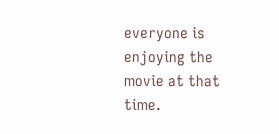everyone is enjoying the movie at that time.